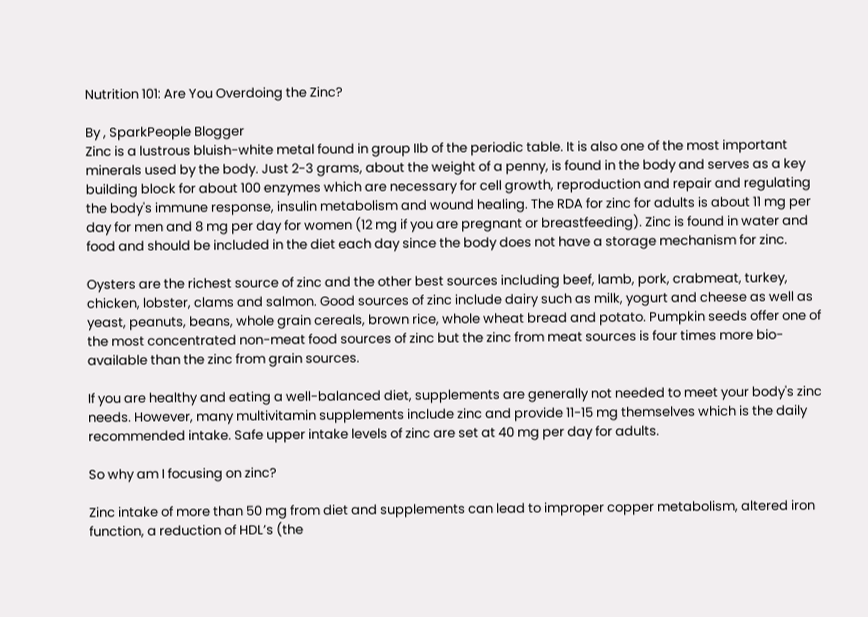Nutrition 101: Are You Overdoing the Zinc?

By , SparkPeople Blogger
Zinc is a lustrous bluish-white metal found in group IIb of the periodic table. It is also one of the most important minerals used by the body. Just 2-3 grams, about the weight of a penny, is found in the body and serves as a key building block for about 100 enzymes which are necessary for cell growth, reproduction and repair and regulating the body's immune response, insulin metabolism and wound healing. The RDA for zinc for adults is about 11 mg per day for men and 8 mg per day for women (12 mg if you are pregnant or breastfeeding). Zinc is found in water and food and should be included in the diet each day since the body does not have a storage mechanism for zinc.

Oysters are the richest source of zinc and the other best sources including beef, lamb, pork, crabmeat, turkey, chicken, lobster, clams and salmon. Good sources of zinc include dairy such as milk, yogurt and cheese as well as yeast, peanuts, beans, whole grain cereals, brown rice, whole wheat bread and potato. Pumpkin seeds offer one of the most concentrated non-meat food sources of zinc but the zinc from meat sources is four times more bio-available than the zinc from grain sources.

If you are healthy and eating a well-balanced diet, supplements are generally not needed to meet your body's zinc needs. However, many multivitamin supplements include zinc and provide 11-15 mg themselves which is the daily recommended intake. Safe upper intake levels of zinc are set at 40 mg per day for adults.

So why am I focusing on zinc?

Zinc intake of more than 50 mg from diet and supplements can lead to improper copper metabolism, altered iron function, a reduction of HDL’s (the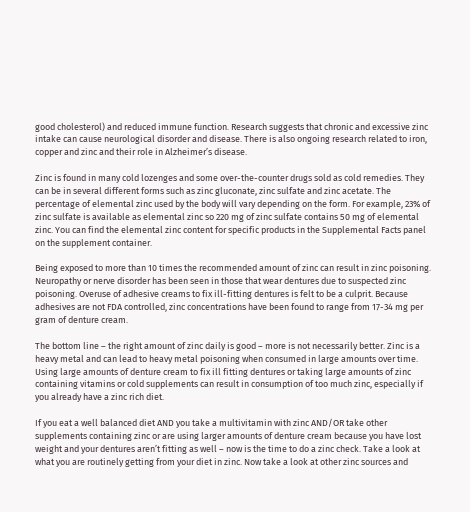good cholesterol) and reduced immune function. Research suggests that chronic and excessive zinc intake can cause neurological disorder and disease. There is also ongoing research related to iron, copper and zinc and their role in Alzheimer’s disease.

Zinc is found in many cold lozenges and some over-the-counter drugs sold as cold remedies. They can be in several different forms such as zinc gluconate, zinc sulfate and zinc acetate. The percentage of elemental zinc used by the body will vary depending on the form. For example, 23% of zinc sulfate is available as elemental zinc so 220 mg of zinc sulfate contains 50 mg of elemental zinc. You can find the elemental zinc content for specific products in the Supplemental Facts panel on the supplement container.

Being exposed to more than 10 times the recommended amount of zinc can result in zinc poisoning. Neuropathy or nerve disorder has been seen in those that wear dentures due to suspected zinc poisoning. Overuse of adhesive creams to fix ill-fitting dentures is felt to be a culprit. Because adhesives are not FDA controlled, zinc concentrations have been found to range from 17-34 mg per gram of denture cream.

The bottom line – the right amount of zinc daily is good – more is not necessarily better. Zinc is a heavy metal and can lead to heavy metal poisoning when consumed in large amounts over time. Using large amounts of denture cream to fix ill fitting dentures or taking large amounts of zinc containing vitamins or cold supplements can result in consumption of too much zinc, especially if you already have a zinc rich diet.

If you eat a well balanced diet AND you take a multivitamin with zinc AND/OR take other supplements containing zinc or are using larger amounts of denture cream because you have lost weight and your dentures aren’t fitting as well – now is the time to do a zinc check. Take a look at what you are routinely getting from your diet in zinc. Now take a look at other zinc sources and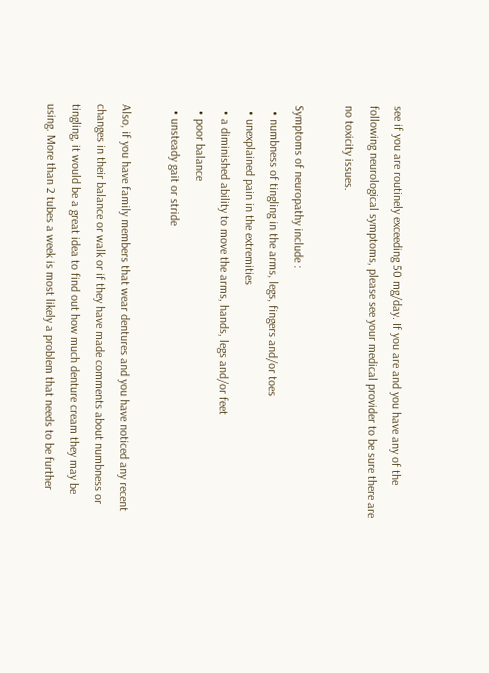see if you are routinely exceeding 50 mg/day. If you are and you have any of the following neurological symptoms, please see your medical provider to be sure there are no toxicity issues.

Symptoms of neuropathy include :
  • numbness of tingling in the arms, legs, fingers and/or toes
  • unexplained pain in the extremities
  • a diminished ability to move the arms, hands, legs and/or feet
  • poor balance
  • unsteady gait or stride

Also, if you have family members that wear dentures and you have noticed any recent changes in their balance or walk or if they have made comments about numbness or tingling, it would be a great idea to find out how much denture cream they may be using. More than 2 tubes a week is most likely a problem that needs to be further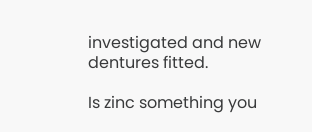investigated and new dentures fitted.

Is zinc something you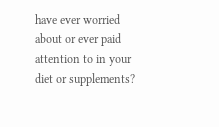have ever worried about or ever paid attention to in your diet or supplements?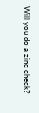Will you do a zinc check?